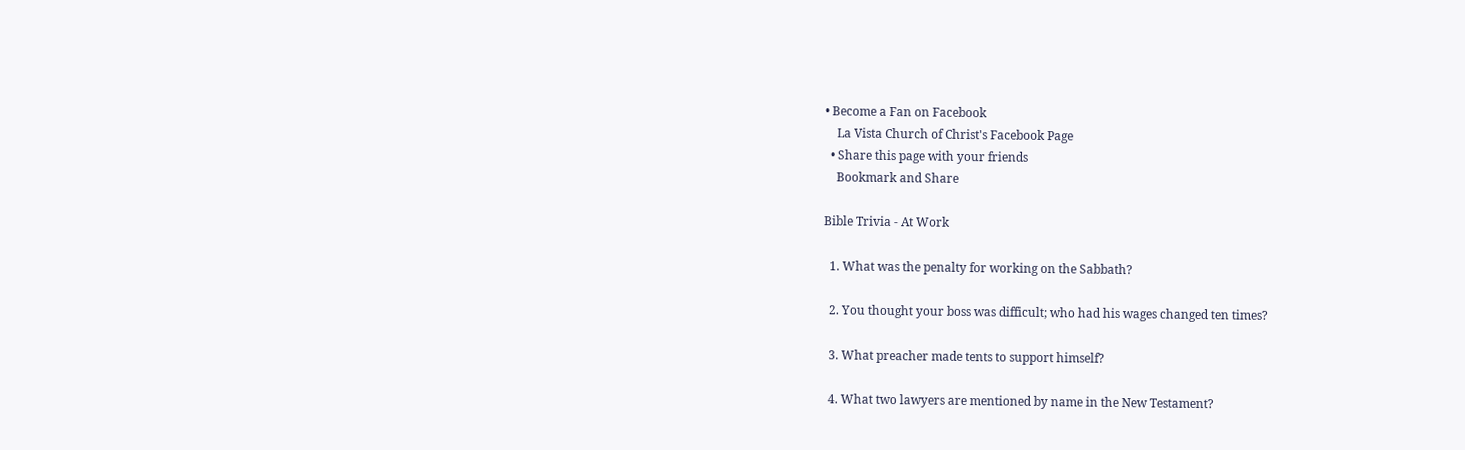• Become a Fan on Facebook
    La Vista Church of Christ's Facebook Page
  • Share this page with your friends
    Bookmark and Share

Bible Trivia - At Work

  1. What was the penalty for working on the Sabbath?

  2. You thought your boss was difficult; who had his wages changed ten times?

  3. What preacher made tents to support himself?

  4. What two lawyers are mentioned by name in the New Testament?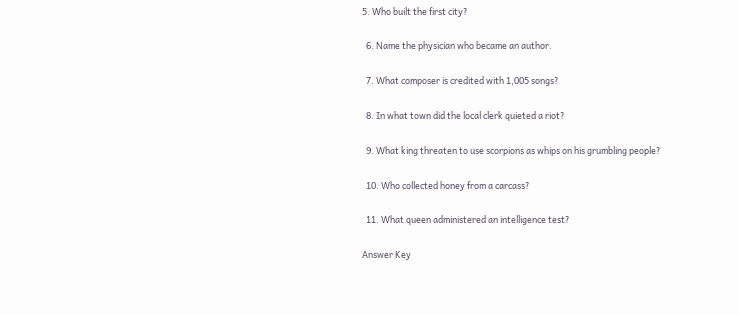5. Who built the first city?

  6. Name the physician who became an author.

  7. What composer is credited with 1,005 songs?

  8. In what town did the local clerk quieted a riot?

  9. What king threaten to use scorpions as whips on his grumbling people?

  10. Who collected honey from a carcass?

  11. What queen administered an intelligence test?

Answer Key